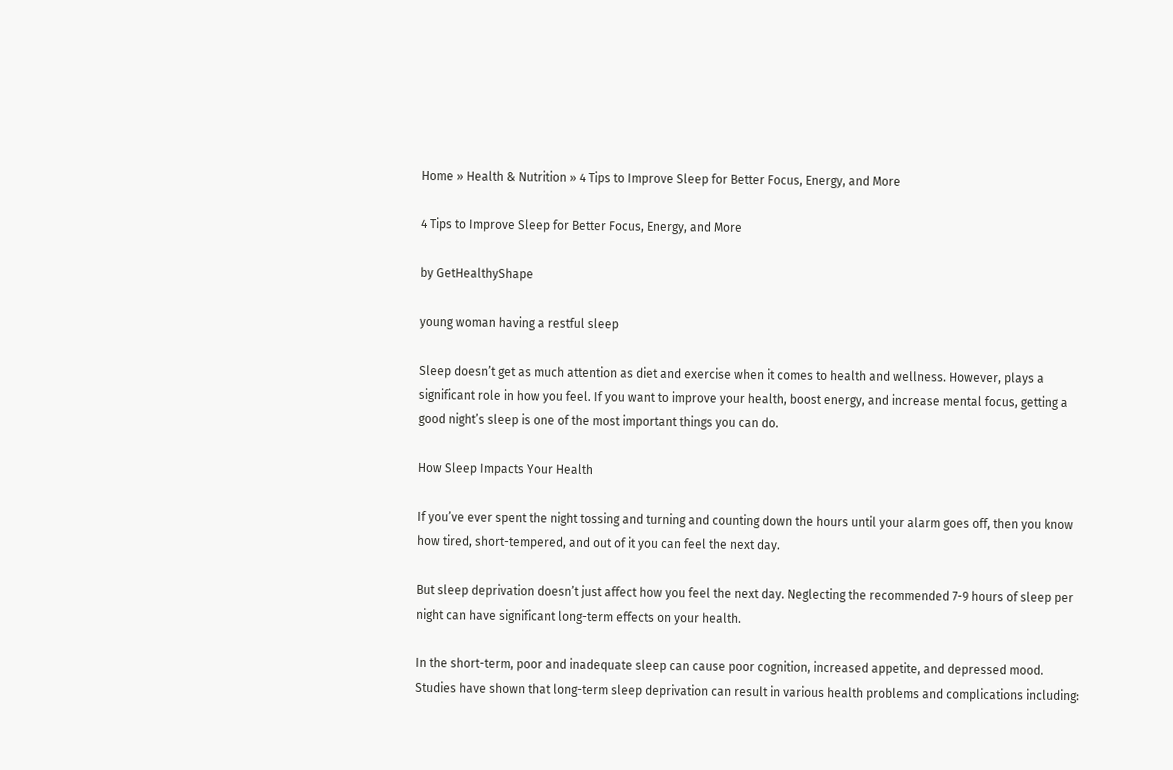Home » Health & Nutrition » 4 Tips to Improve Sleep for Better Focus, Energy, and More

4 Tips to Improve Sleep for Better Focus, Energy, and More

by GetHealthyShape

young woman having a restful sleep

Sleep doesn’t get as much attention as diet and exercise when it comes to health and wellness. However, plays a significant role in how you feel. If you want to improve your health, boost energy, and increase mental focus, getting a good night’s sleep is one of the most important things you can do.

How Sleep Impacts Your Health

If you’ve ever spent the night tossing and turning and counting down the hours until your alarm goes off, then you know how tired, short-tempered, and out of it you can feel the next day.

But sleep deprivation doesn’t just affect how you feel the next day. Neglecting the recommended 7-9 hours of sleep per night can have significant long-term effects on your health.

In the short-term, poor and inadequate sleep can cause poor cognition, increased appetite, and depressed mood. Studies have shown that long-term sleep deprivation can result in various health problems and complications including: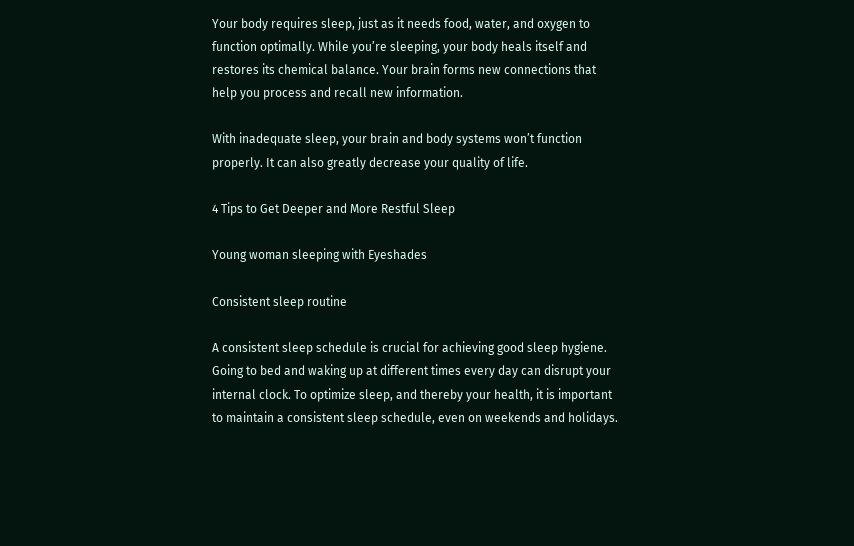Your body requires sleep, just as it needs food, water, and oxygen to function optimally. While you’re sleeping, your body heals itself and restores its chemical balance. Your brain forms new connections that help you process and recall new information.

With inadequate sleep, your brain and body systems won’t function properly. It can also greatly decrease your quality of life.

4 Tips to Get Deeper and More Restful Sleep

Young woman sleeping with Eyeshades

Consistent sleep routine

A consistent sleep schedule is crucial for achieving good sleep hygiene. Going to bed and waking up at different times every day can disrupt your internal clock. To optimize sleep, and thereby your health, it is important to maintain a consistent sleep schedule, even on weekends and holidays.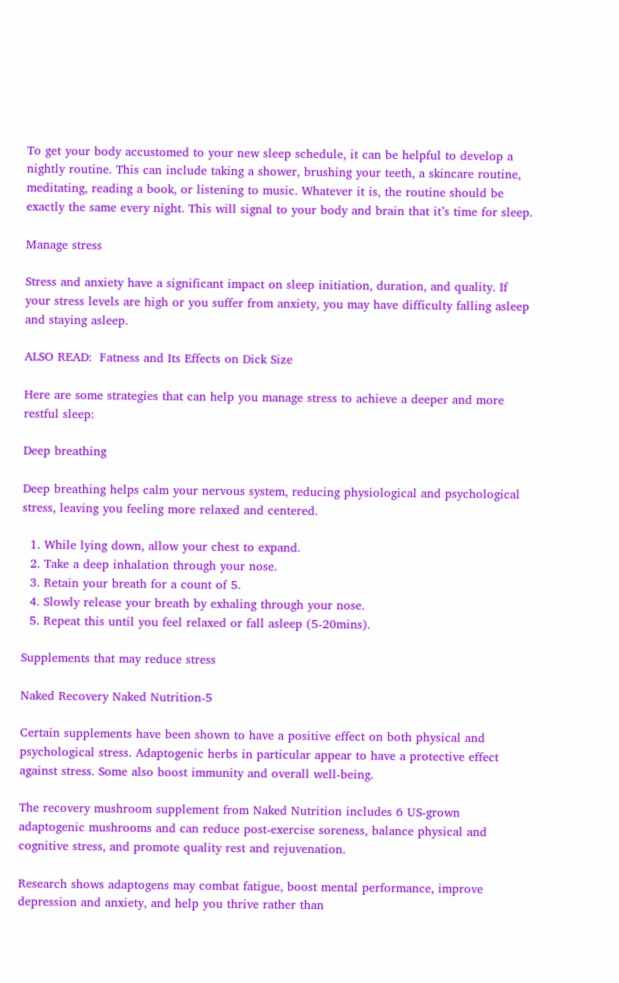To get your body accustomed to your new sleep schedule, it can be helpful to develop a nightly routine. This can include taking a shower, brushing your teeth, a skincare routine, meditating, reading a book, or listening to music. Whatever it is, the routine should be exactly the same every night. This will signal to your body and brain that it’s time for sleep.

Manage stress

Stress and anxiety have a significant impact on sleep initiation, duration, and quality. If your stress levels are high or you suffer from anxiety, you may have difficulty falling asleep and staying asleep.

ALSO READ:  Fatness and Its Effects on Dick Size

Here are some strategies that can help you manage stress to achieve a deeper and more restful sleep:

Deep breathing

Deep breathing helps calm your nervous system, reducing physiological and psychological stress, leaving you feeling more relaxed and centered.

  1. While lying down, allow your chest to expand.
  2. Take a deep inhalation through your nose.
  3. Retain your breath for a count of 5.
  4. Slowly release your breath by exhaling through your nose.
  5. Repeat this until you feel relaxed or fall asleep (5-20mins).

Supplements that may reduce stress

Naked Recovery Naked Nutrition-5

Certain supplements have been shown to have a positive effect on both physical and psychological stress. Adaptogenic herbs in particular appear to have a protective effect against stress. Some also boost immunity and overall well-being.

The recovery mushroom supplement from Naked Nutrition includes 6 US-grown adaptogenic mushrooms and can reduce post-exercise soreness, balance physical and cognitive stress, and promote quality rest and rejuvenation.

Research shows adaptogens may combat fatigue, boost mental performance, improve depression and anxiety, and help you thrive rather than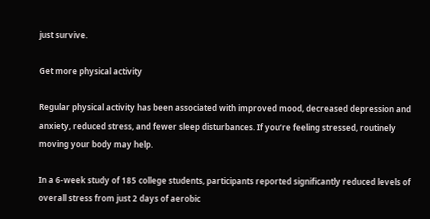just survive.

Get more physical activity

Regular physical activity has been associated with improved mood, decreased depression and anxiety, reduced stress, and fewer sleep disturbances. If you’re feeling stressed, routinely moving your body may help.

In a 6-week study of 185 college students, participants reported significantly reduced levels of overall stress from just 2 days of aerobic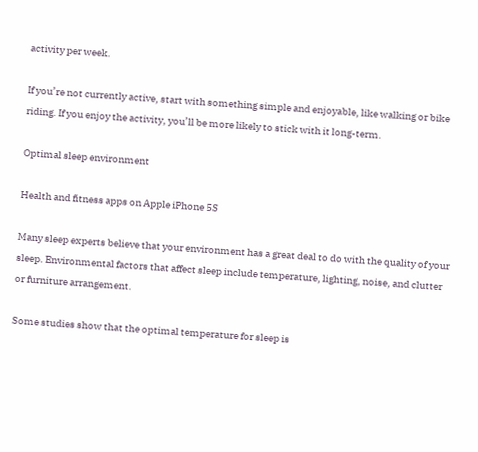activity per week.

If you’re not currently active, start with something simple and enjoyable, like walking or bike riding. If you enjoy the activity, you’ll be more likely to stick with it long-term.

Optimal sleep environment

Health and fitness apps on Apple iPhone 5S

Many sleep experts believe that your environment has a great deal to do with the quality of your sleep. Environmental factors that affect sleep include temperature, lighting, noise, and clutter or furniture arrangement.

Some studies show that the optimal temperature for sleep is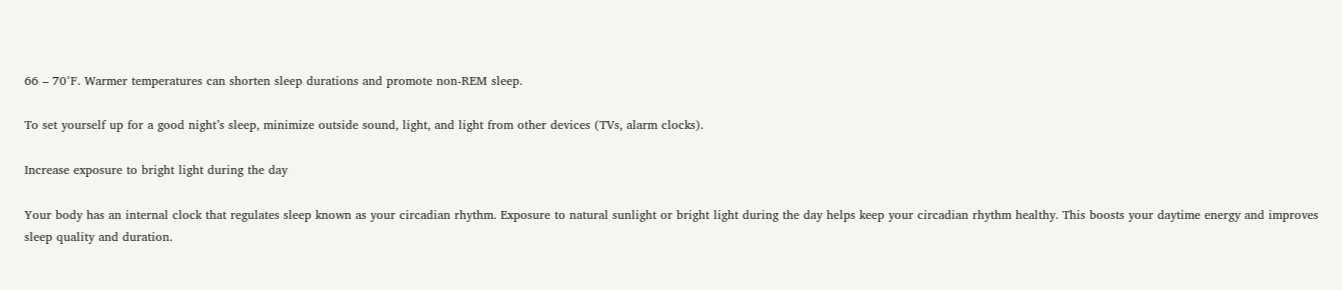66 – 70°F. Warmer temperatures can shorten sleep durations and promote non-REM sleep.

To set yourself up for a good night’s sleep, minimize outside sound, light, and light from other devices (TVs, alarm clocks).

Increase exposure to bright light during the day

Your body has an internal clock that regulates sleep known as your circadian rhythm. Exposure to natural sunlight or bright light during the day helps keep your circadian rhythm healthy. This boosts your daytime energy and improves sleep quality and duration.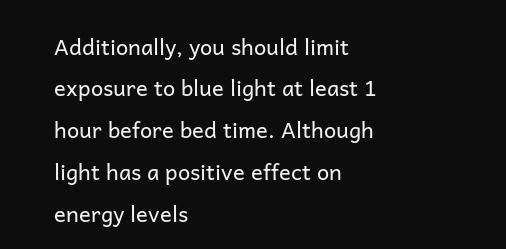Additionally, you should limit exposure to blue light at least 1 hour before bed time. Although light has a positive effect on energy levels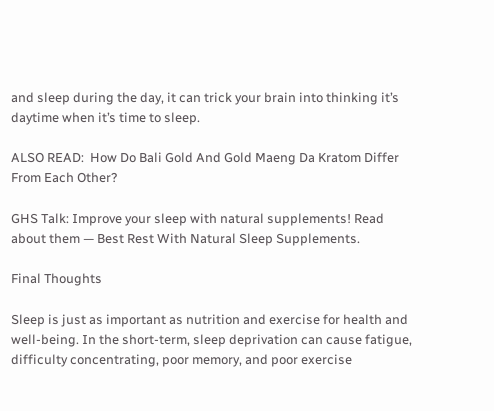and sleep during the day, it can trick your brain into thinking it’s daytime when it’s time to sleep.

ALSO READ:  How Do Bali Gold And Gold Maeng Da Kratom Differ From Each Other?

GHS Talk: Improve your sleep with natural supplements! Read about them — Best Rest With Natural Sleep Supplements.

Final Thoughts

Sleep is just as important as nutrition and exercise for health and well-being. In the short-term, sleep deprivation can cause fatigue, difficulty concentrating, poor memory, and poor exercise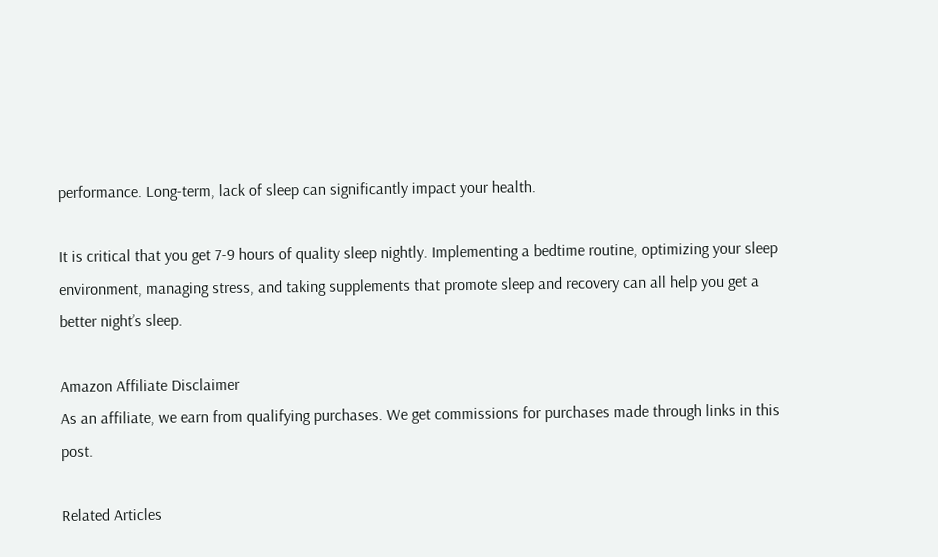performance. Long-term, lack of sleep can significantly impact your health.

It is critical that you get 7-9 hours of quality sleep nightly. Implementing a bedtime routine, optimizing your sleep environment, managing stress, and taking supplements that promote sleep and recovery can all help you get a better night’s sleep.

Amazon Affiliate Disclaimer
As an affiliate, we earn from qualifying purchases. We get commissions for purchases made through links in this post.

Related Articles